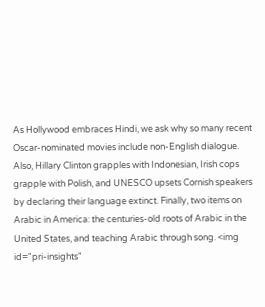As Hollywood embraces Hindi, we ask why so many recent Oscar-nominated movies include non-English dialogue. Also, Hillary Clinton grapples with Indonesian, Irish cops grapple with Polish, and UNESCO upsets Cornish speakers by declaring their language extinct. Finally, two items on Arabic in America: the centuries-old roots of Arabic in the United States, and teaching Arabic through song. <img id="pri-insights"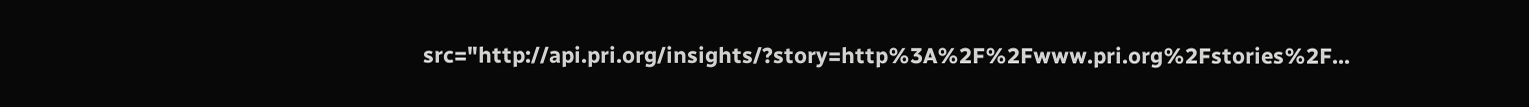src="http://api.pri.org/insights/?story=http%3A%2F%2Fwww.pri.org%2Fstories%2F...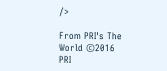/>

From PRI's The World ©2016 PRI